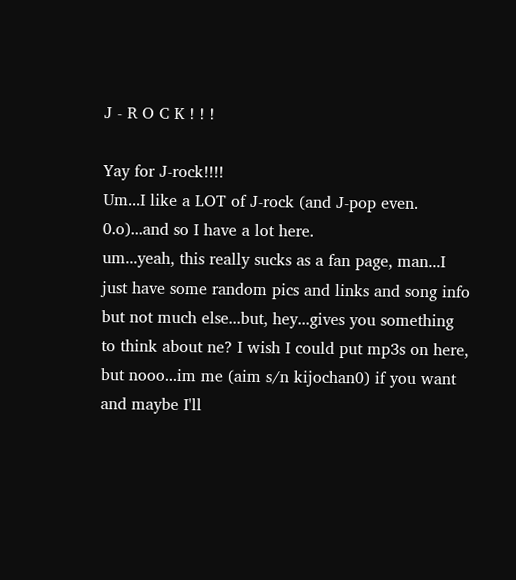J - R O C K ! ! !

Yay for J-rock!!!!
Um...I like a LOT of J-rock (and J-pop even. 0.o)...and so I have a lot here.
um...yeah, this really sucks as a fan page, man...I just have some random pics and links and song info but not much else...but, hey...gives you something to think about ne? I wish I could put mp3s on here, but nooo...im me (aim s/n kijochan0) if you want and maybe I'll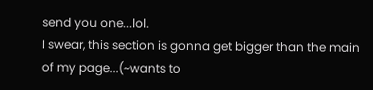send you one...lol.
I swear, this section is gonna get bigger than the main of my page...(~wants to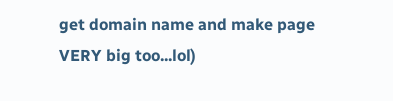get domain name and make page VERY big too...lol)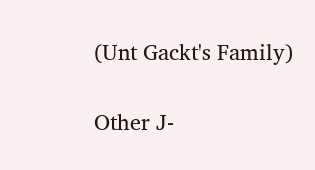(Unt Gackt's Family)

Other J-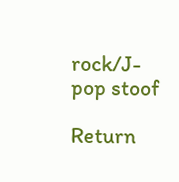rock/J-pop stoof

Return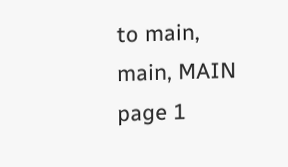to main, main, MAIN page 1